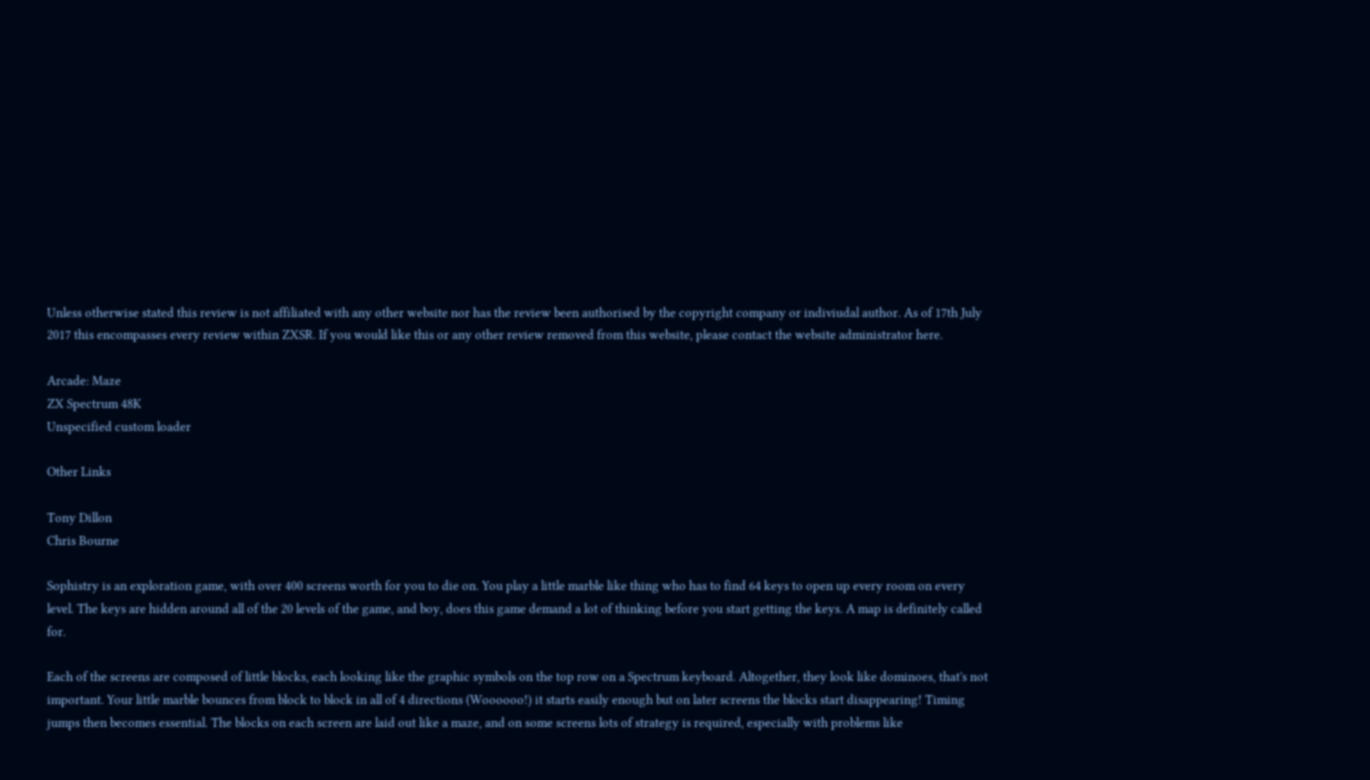Unless otherwise stated this review is not affiliated with any other website nor has the review been authorised by the copyright company or indiviudal author. As of 17th July 2017 this encompasses every review within ZXSR. If you would like this or any other review removed from this website, please contact the website administrator here.

Arcade: Maze
ZX Spectrum 48K
Unspecified custom loader

Other Links

Tony Dillon
Chris Bourne

Sophistry is an exploration game, with over 400 screens worth for you to die on. You play a little marble like thing who has to find 64 keys to open up every room on every level. The keys are hidden around all of the 20 levels of the game, and boy, does this game demand a lot of thinking before you start getting the keys. A map is definitely called for.

Each of the screens are composed of little blocks, each looking like the graphic symbols on the top row on a Spectrum keyboard. Altogether, they look like dominoes, that's not important. Your little marble bounces from block to block in all of 4 directions (Woooooo!) it starts easily enough but on later screens the blocks start disappearing! Timing jumps then becomes essential. The blocks on each screen are laid out like a maze, and on some screens lots of strategy is required, especially with problems like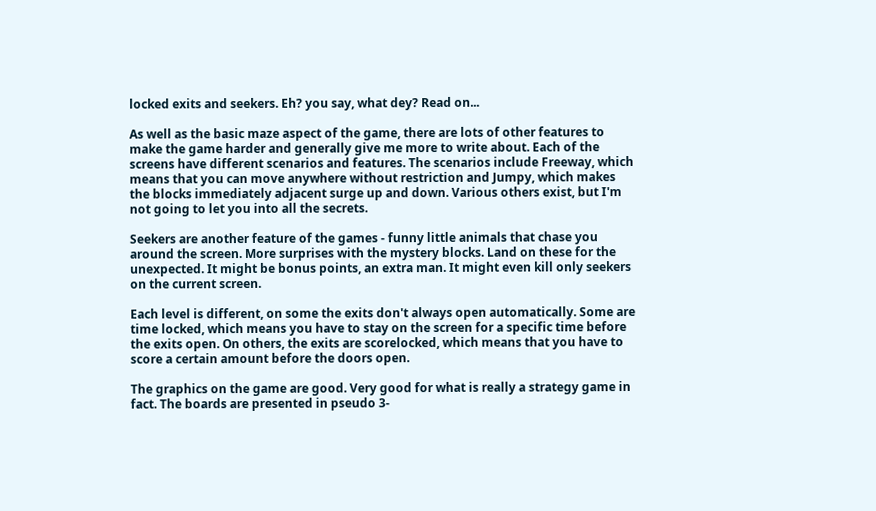locked exits and seekers. Eh? you say, what dey? Read on...

As well as the basic maze aspect of the game, there are lots of other features to make the game harder and generally give me more to write about. Each of the screens have different scenarios and features. The scenarios include Freeway, which means that you can move anywhere without restriction and Jumpy, which makes the blocks immediately adjacent surge up and down. Various others exist, but I'm not going to let you into all the secrets.

Seekers are another feature of the games - funny little animals that chase you around the screen. More surprises with the mystery blocks. Land on these for the unexpected. It might be bonus points, an extra man. It might even kill only seekers on the current screen.

Each level is different, on some the exits don't always open automatically. Some are time locked, which means you have to stay on the screen for a specific time before the exits open. On others, the exits are scorelocked, which means that you have to score a certain amount before the doors open.

The graphics on the game are good. Very good for what is really a strategy game in fact. The boards are presented in pseudo 3-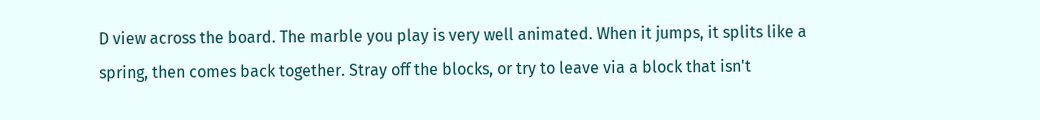D view across the board. The marble you play is very well animated. When it jumps, it splits like a spring, then comes back together. Stray off the blocks, or try to leave via a block that isn't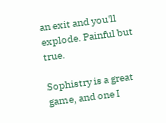an exit and you'll explode. Painful but true.

Sophistry is a great game, and one I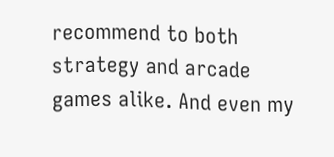recommend to both strategy and arcade games alike. And even my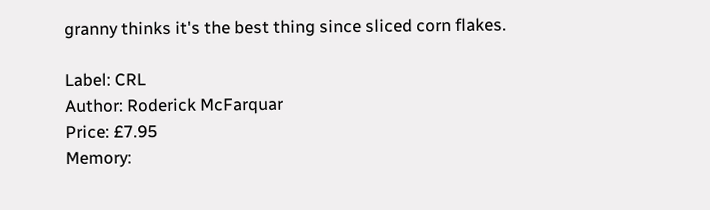granny thinks it's the best thing since sliced corn flakes.

Label: CRL
Author: Roderick McFarquar
Price: £7.95
Memory: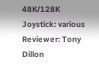48K/128K
Joystick: various
Reviewer: Tony Dillon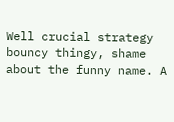Well crucial strategy bouncy thingy, shame about the funny name. A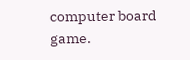computer board game.